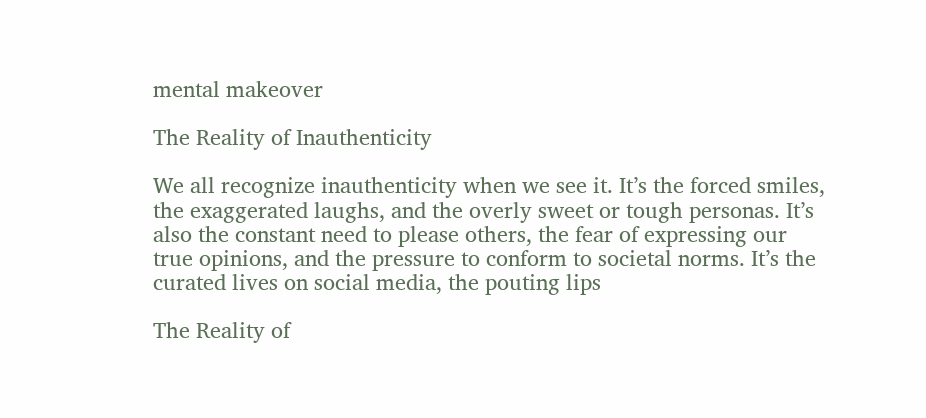mental makeover

The Reality of Inauthenticity

We all recognize inauthenticity when we see it. It’s the forced smiles, the exaggerated laughs, and the overly sweet or tough personas. It’s also the constant need to please others, the fear of expressing our true opinions, and the pressure to conform to societal norms. It’s the curated lives on social media, the pouting lips

The Reality of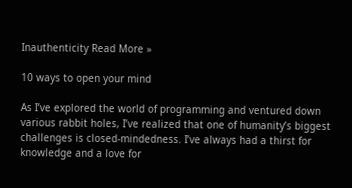Inauthenticity Read More »

10 ways to open your mind

As I’ve explored the world of programming and ventured down various rabbit holes, I’ve realized that one of humanity’s biggest challenges is closed-mindedness. I’ve always had a thirst for knowledge and a love for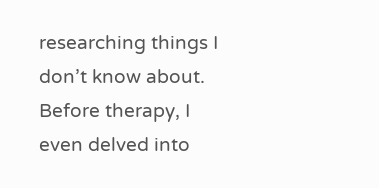researching things I don’t know about. Before therapy, I even delved into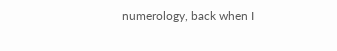numerology, back when I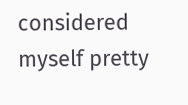considered myself pretty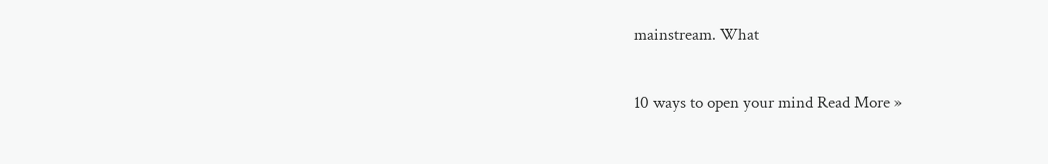mainstream. What

10 ways to open your mind Read More »